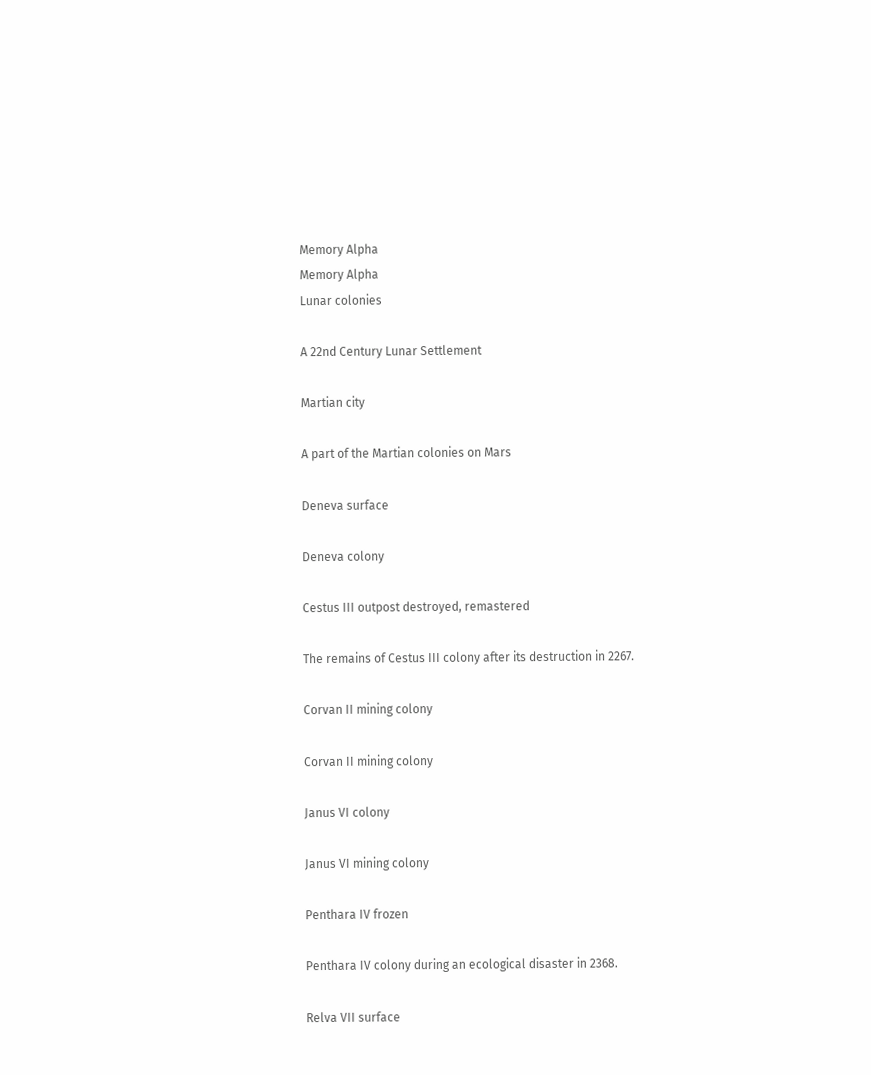Memory Alpha
Memory Alpha
Lunar colonies

A 22nd Century Lunar Settlement

Martian city

A part of the Martian colonies on Mars

Deneva surface

Deneva colony

Cestus III outpost destroyed, remastered

The remains of Cestus III colony after its destruction in 2267.

Corvan II mining colony

Corvan II mining colony

Janus VI colony

Janus VI mining colony

Penthara IV frozen

Penthara IV colony during an ecological disaster in 2368.

Relva VII surface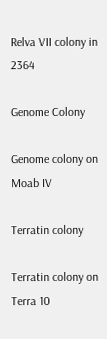Relva VII colony in 2364

Genome Colony

Genome colony on Moab IV

Terratin colony

Terratin colony on Terra 10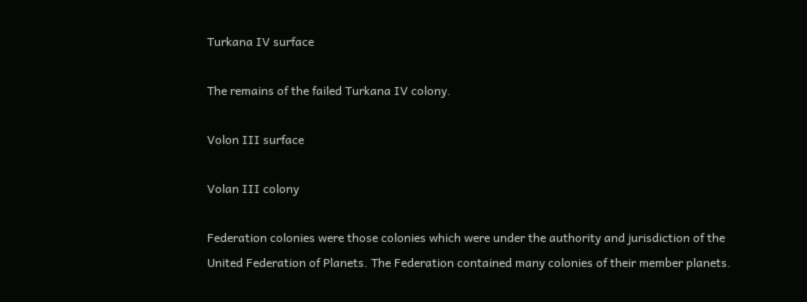Turkana IV surface

The remains of the failed Turkana IV colony.

Volon III surface

Volan III colony

Federation colonies were those colonies which were under the authority and jurisdiction of the United Federation of Planets. The Federation contained many colonies of their member planets.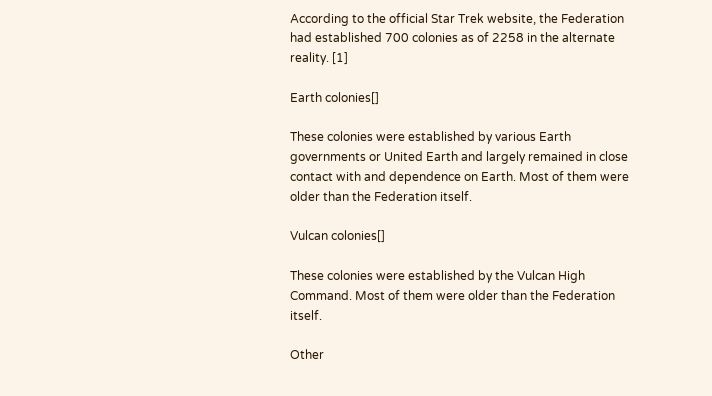According to the official Star Trek website, the Federation had established 700 colonies as of 2258 in the alternate reality. [1]

Earth colonies[]

These colonies were established by various Earth governments or United Earth and largely remained in close contact with and dependence on Earth. Most of them were older than the Federation itself.

Vulcan colonies[]

These colonies were established by the Vulcan High Command. Most of them were older than the Federation itself.

Other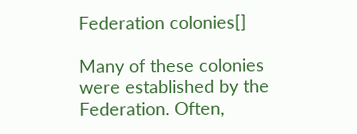Federation colonies[]

Many of these colonies were established by the Federation. Often,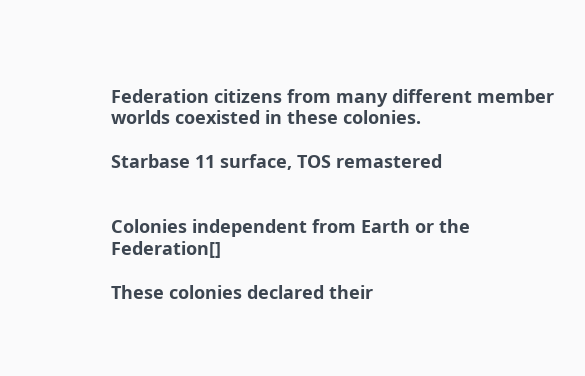Federation citizens from many different member worlds coexisted in these colonies.

Starbase 11 surface, TOS remastered


Colonies independent from Earth or the Federation[]

These colonies declared their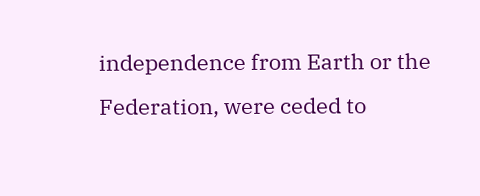independence from Earth or the Federation, were ceded to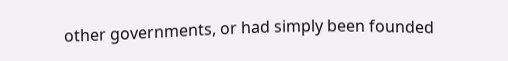other governments, or had simply been founded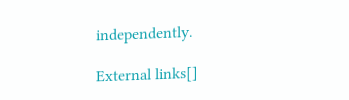independently.

External links[]